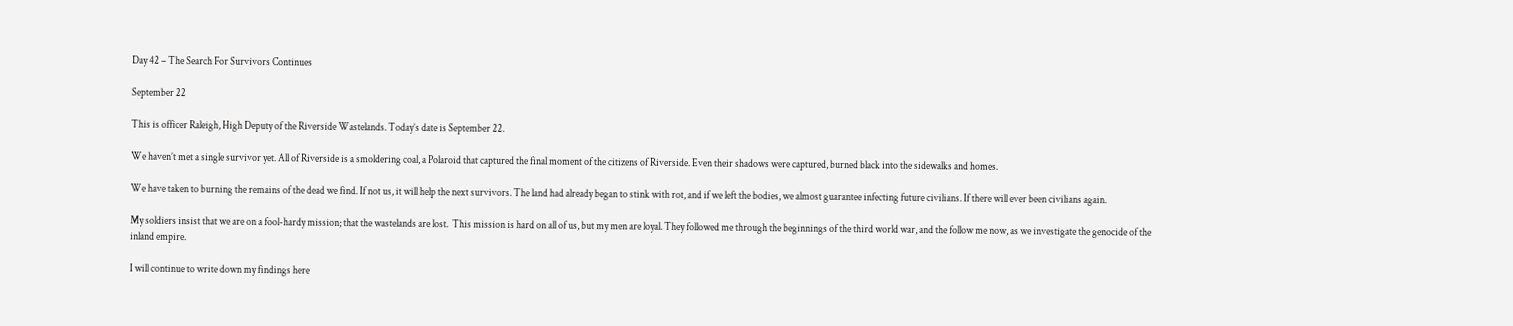Day 42 – The Search For Survivors Continues

September 22

This is officer Raleigh, High Deputy of the Riverside Wastelands. Today’s date is September 22.

We haven’t met a single survivor yet. All of Riverside is a smoldering coal, a Polaroid that captured the final moment of the citizens of Riverside. Even their shadows were captured, burned black into the sidewalks and homes.

We have taken to burning the remains of the dead we find. If not us, it will help the next survivors. The land had already began to stink with rot, and if we left the bodies, we almost guarantee infecting future civilians. If there will ever been civilians again.

My soldiers insist that we are on a fool-hardy mission; that the wastelands are lost.  This mission is hard on all of us, but my men are loyal. They followed me through the beginnings of the third world war, and the follow me now, as we investigate the genocide of the inland empire.

I will continue to write down my findings here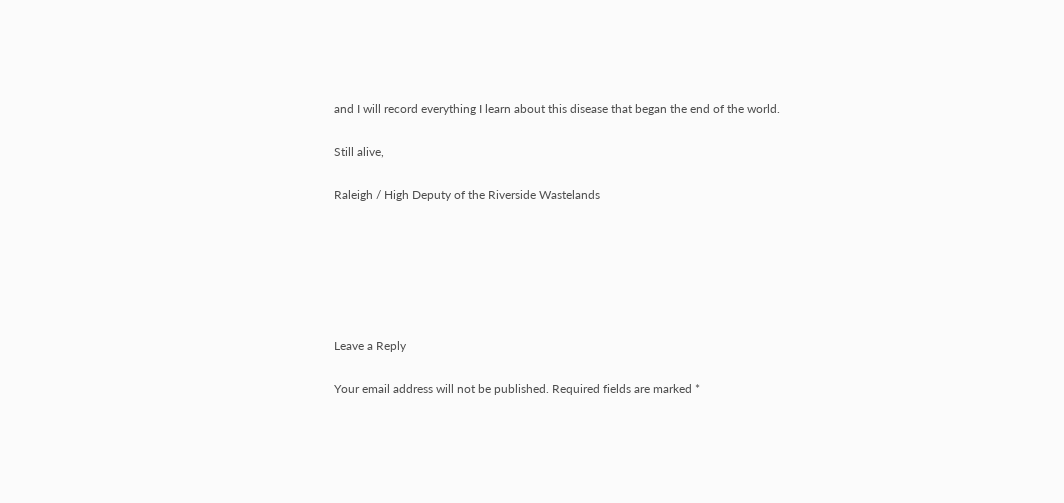and I will record everything I learn about this disease that began the end of the world.

Still alive,

Raleigh / High Deputy of the Riverside Wastelands






Leave a Reply

Your email address will not be published. Required fields are marked *